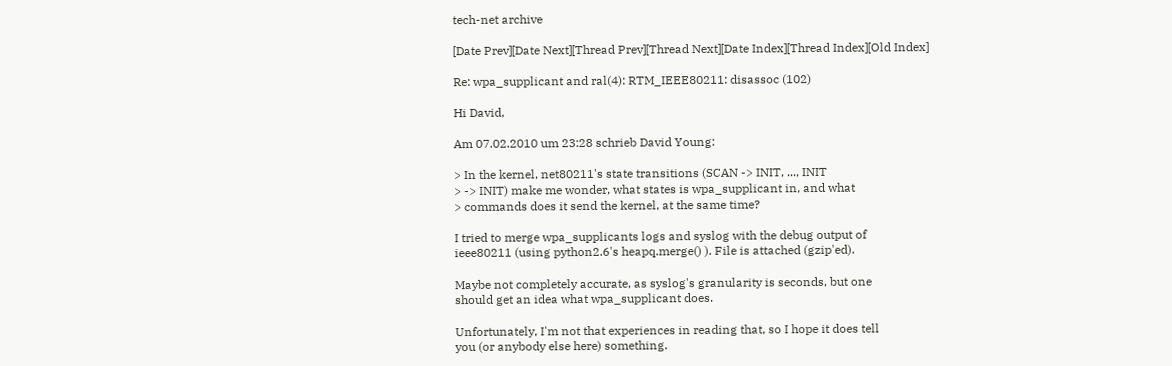tech-net archive

[Date Prev][Date Next][Thread Prev][Thread Next][Date Index][Thread Index][Old Index]

Re: wpa_supplicant and ral(4): RTM_IEEE80211: disassoc (102)

Hi David,

Am 07.02.2010 um 23:28 schrieb David Young:

> In the kernel, net80211's state transitions (SCAN -> INIT, ..., INIT
> -> INIT) make me wonder, what states is wpa_supplicant in, and what
> commands does it send the kernel, at the same time?

I tried to merge wpa_supplicants logs and syslog with the debug output of
ieee80211 (using python2.6's heapq.merge() ). File is attached (gzip'ed).

Maybe not completely accurate, as syslog's granularity is seconds, but one
should get an idea what wpa_supplicant does.

Unfortunately, I'm not that experiences in reading that, so I hope it does tell
you (or anybody else here) something.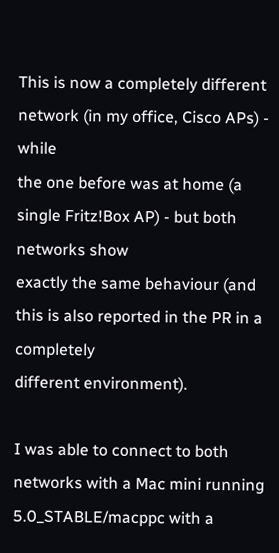This is now a completely different network (in my office, Cisco APs) -  while
the one before was at home (a single Fritz!Box AP) - but both networks show
exactly the same behaviour (and this is also reported in the PR in a completely
different environment).

I was able to connect to both networks with a Mac mini running
5.0_STABLE/macppc with a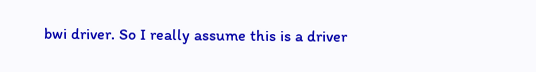bwi driver. So I really assume this is a driver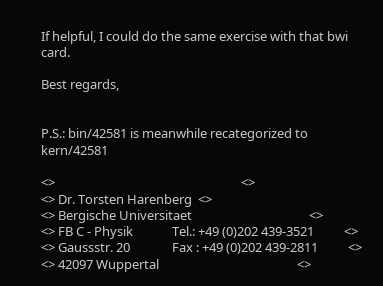If helpful, I could do the same exercise with that bwi card.

Best regards,


P.S.: bin/42581 is meanwhile recategorized to kern/42581

<>                                                              <>
<> Dr. Torsten Harenberg  <>
<> Bergische Universitaet                                       <>
<> FB C - Physik             Tel.: +49 (0)202 439-3521          <>
<> Gaussstr. 20              Fax : +49 (0)202 439-2811          <>
<> 42097 Wuppertal                                              <>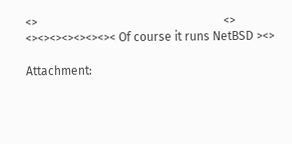<>                                                              <>
<><><><><><><>< Of course it runs NetBSD ><>

Attachment: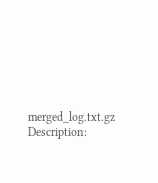merged_log.txt.gz
Description: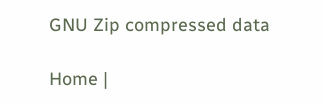GNU Zip compressed data

Home |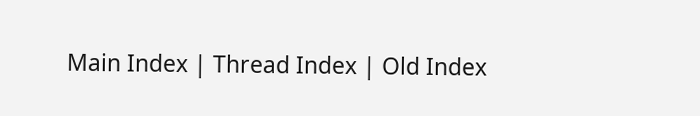Main Index | Thread Index | Old Index